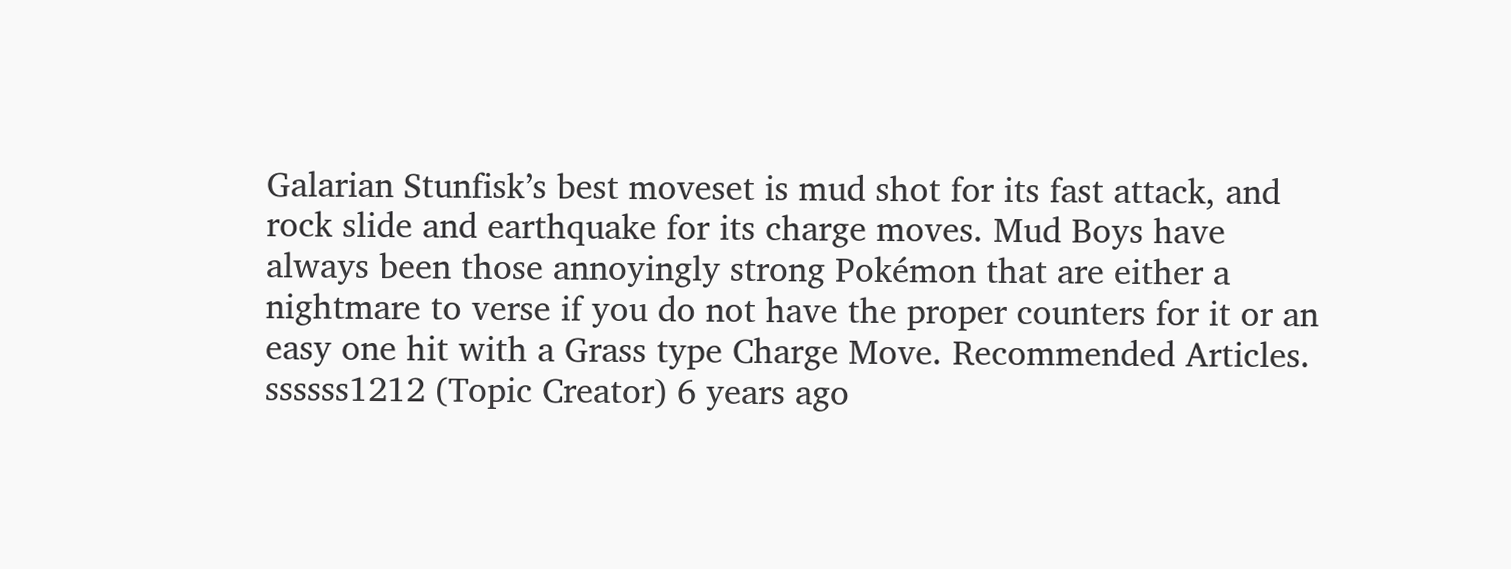Galarian Stunfisk’s best moveset is mud shot for its fast attack, and rock slide and earthquake for its charge moves. Mud Boys have always been those annoyingly strong Pokémon that are either a nightmare to verse if you do not have the proper counters for it or an easy one hit with a Grass type Charge Move. Recommended Articles. ssssss1212 (Topic Creator) 6 years ago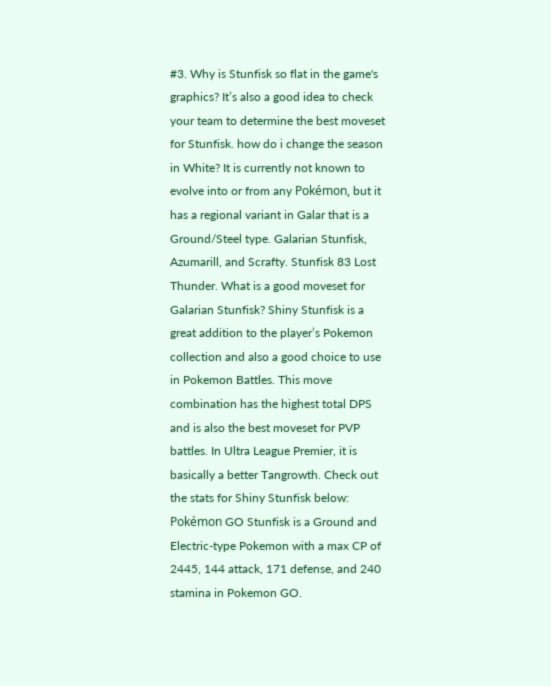#3. Why is Stunfisk so flat in the game's graphics? It’s also a good idea to check your team to determine the best moveset for Stunfisk. how do i change the season in White? It is currently not known to evolve into or from any Pokémon, but it has a regional variant in Galar that is a Ground/Steel type. Galarian Stunfisk, Azumarill, and Scrafty. Stunfisk 83 Lost Thunder. What is a good moveset for Galarian Stunfisk? Shiny Stunfisk is a great addition to the player’s Pokemon collection and also a good choice to use in Pokemon Battles. This move combination has the highest total DPS and is also the best moveset for PVP battles. In Ultra League Premier, it is basically a better Tangrowth. Check out the stats for Shiny Stunfisk below: Pokémon GO Stunfisk is a Ground and Electric-type Pokemon with a max CP of 2445, 144 attack, 171 defense, and 240 stamina in Pokemon GO.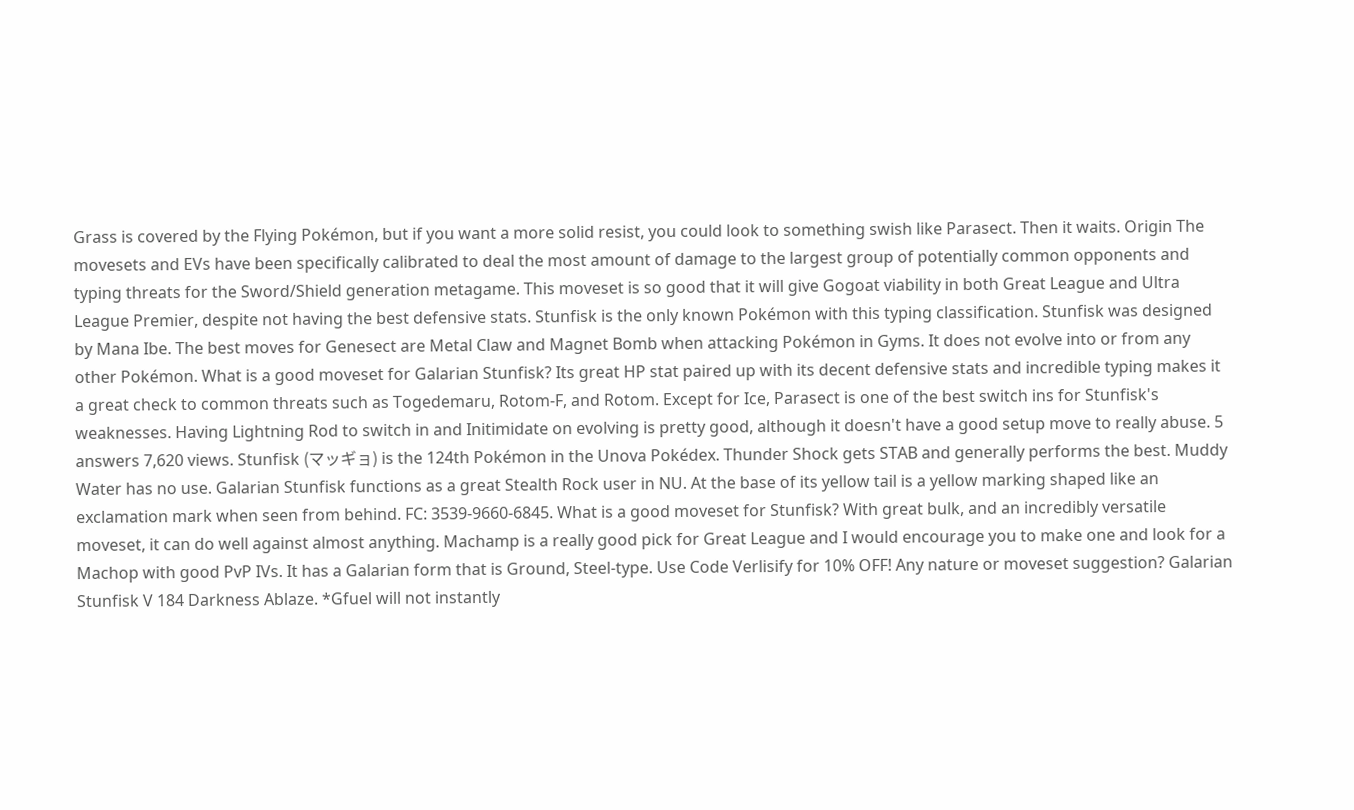Grass is covered by the Flying Pokémon, but if you want a more solid resist, you could look to something swish like Parasect. Then it waits. Origin The movesets and EVs have been specifically calibrated to deal the most amount of damage to the largest group of potentially common opponents and typing threats for the Sword/Shield generation metagame. This moveset is so good that it will give Gogoat viability in both Great League and Ultra League Premier, despite not having the best defensive stats. Stunfisk is the only known Pokémon with this typing classification. Stunfisk was designed by Mana Ibe. The best moves for Genesect are Metal Claw and Magnet Bomb when attacking Pokémon in Gyms. It does not evolve into or from any other Pokémon. What is a good moveset for Galarian Stunfisk? Its great HP stat paired up with its decent defensive stats and incredible typing makes it a great check to common threats such as Togedemaru, Rotom-F, and Rotom. Except for Ice, Parasect is one of the best switch ins for Stunfisk's weaknesses. Having Lightning Rod to switch in and Initimidate on evolving is pretty good, although it doesn't have a good setup move to really abuse. 5 answers 7,620 views. Stunfisk (マッギョ) is the 124th Pokémon in the Unova Pokédex. Thunder Shock gets STAB and generally performs the best. Muddy Water has no use. Galarian Stunfisk functions as a great Stealth Rock user in NU. At the base of its yellow tail is a yellow marking shaped like an exclamation mark when seen from behind. FC: 3539-9660-6845. What is a good moveset for Stunfisk? With great bulk, and an incredibly versatile moveset, it can do well against almost anything. Machamp is a really good pick for Great League and I would encourage you to make one and look for a Machop with good PvP IVs. It has a Galarian form that is Ground, Steel-type. Use Code Verlisify for 10% OFF! Any nature or moveset suggestion? Galarian Stunfisk V 184 Darkness Ablaze. *Gfuel will not instantly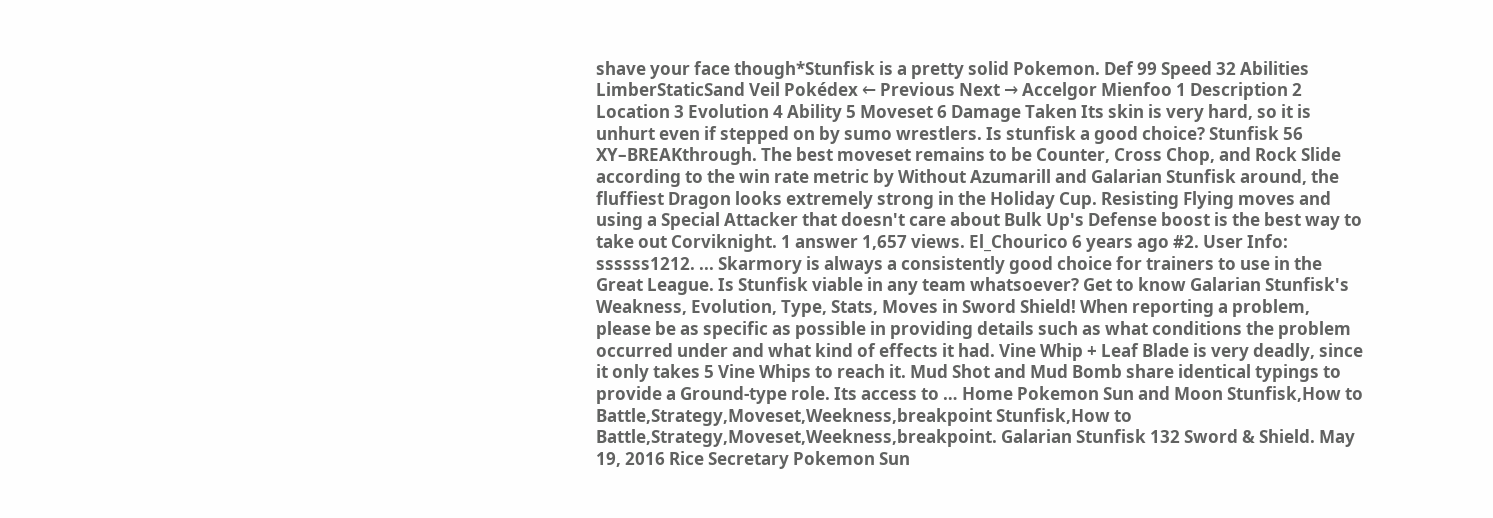shave your face though*Stunfisk is a pretty solid Pokemon. Def 99 Speed 32 Abilities LimberStaticSand Veil Pokédex ← Previous Next → Accelgor Mienfoo 1 Description 2 Location 3 Evolution 4 Ability 5 Moveset 6 Damage Taken Its skin is very hard, so it is unhurt even if stepped on by sumo wrestlers. Is stunfisk a good choice? Stunfisk 56 XY–BREAKthrough. The best moveset remains to be Counter, Cross Chop, and Rock Slide according to the win rate metric by Without Azumarill and Galarian Stunfisk around, the fluffiest Dragon looks extremely strong in the Holiday Cup. Resisting Flying moves and using a Special Attacker that doesn't care about Bulk Up's Defense boost is the best way to take out Corviknight. 1 answer 1,657 views. El_Chourico 6 years ago #2. User Info: ssssss1212. ... Skarmory is always a consistently good choice for trainers to use in the Great League. Is Stunfisk viable in any team whatsoever? Get to know Galarian Stunfisk's Weakness, Evolution, Type, Stats, Moves in Sword Shield! When reporting a problem, please be as specific as possible in providing details such as what conditions the problem occurred under and what kind of effects it had. Vine Whip + Leaf Blade is very deadly, since it only takes 5 Vine Whips to reach it. Mud Shot and Mud Bomb share identical typings to provide a Ground-type role. Its access to … Home Pokemon Sun and Moon Stunfisk,How to Battle,Strategy,Moveset,Weekness,breakpoint Stunfisk,How to Battle,Strategy,Moveset,Weekness,breakpoint. Galarian Stunfisk 132 Sword & Shield. May 19, 2016 Rice Secretary Pokemon Sun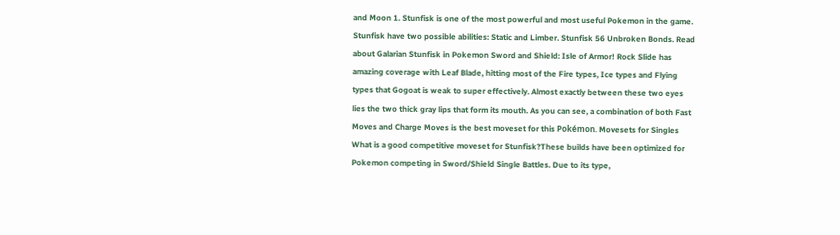and Moon 1. Stunfisk is one of the most powerful and most useful Pokemon in the game. Stunfisk have two possible abilities: Static and Limber. Stunfisk 56 Unbroken Bonds. Read about Galarian Stunfisk in Pokemon Sword and Shield: Isle of Armor! Rock Slide has amazing coverage with Leaf Blade, hitting most of the Fire types, Ice types and Flying types that Gogoat is weak to super effectively. Almost exactly between these two eyes lies the two thick gray lips that form its mouth. As you can see, a combination of both Fast Moves and Charge Moves is the best moveset for this Pokémon. Movesets for Singles What is a good competitive moveset for Stunfisk?These builds have been optimized for Pokemon competing in Sword/Shield Single Battles. Due to its type,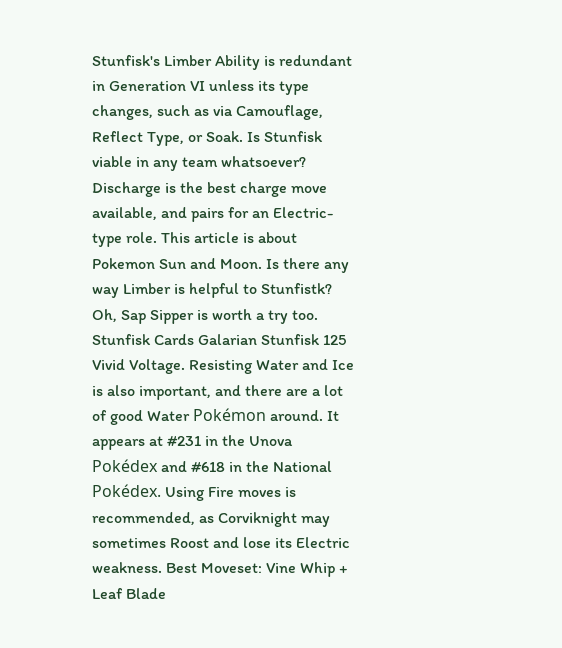Stunfisk's Limber Ability is redundant in Generation VI unless its type changes, such as via Camouflage, Reflect Type, or Soak. Is Stunfisk viable in any team whatsoever? Discharge is the best charge move available, and pairs for an Electric-type role. This article is about Pokemon Sun and Moon. Is there any way Limber is helpful to Stunfistk? Oh, Sap Sipper is worth a try too. Stunfisk Cards Galarian Stunfisk 125 Vivid Voltage. Resisting Water and Ice is also important, and there are a lot of good Water Pokémon around. It appears at #231 in the Unova Pokédex and #618 in the National Pokédex. Using Fire moves is recommended, as Corviknight may sometimes Roost and lose its Electric weakness. Best Moveset: Vine Whip + Leaf Blade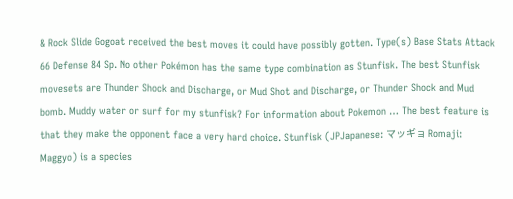& Rock Slide Gogoat received the best moves it could have possibly gotten. Type(s) Base Stats Attack 66 Defense 84 Sp. No other Pokémon has the same type combination as Stunfisk. The best Stunfisk movesets are Thunder Shock and Discharge, or Mud Shot and Discharge, or Thunder Shock and Mud bomb. Muddy water or surf for my stunfisk? For information about Pokemon … The best feature is that they make the opponent face a very hard choice. Stunfisk (JPJapanese: マッギョ Romaji: Maggyo) is a species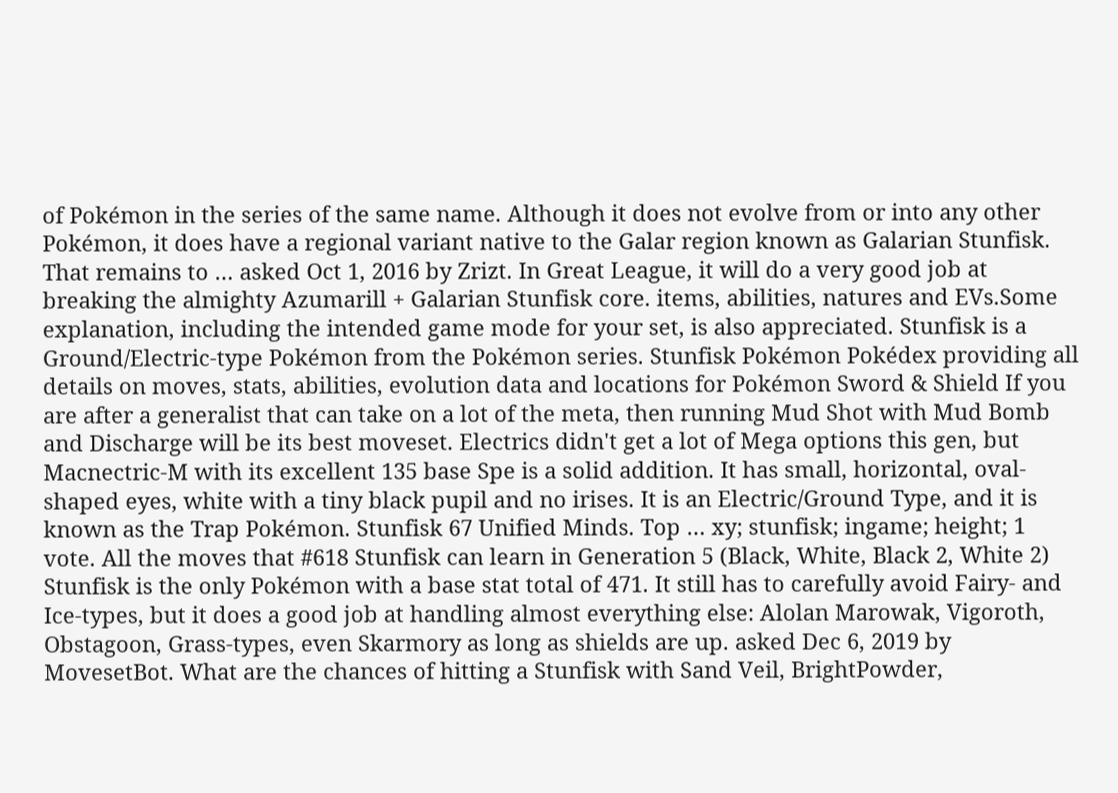of Pokémon in the series of the same name. Although it does not evolve from or into any other Pokémon, it does have a regional variant native to the Galar region known as Galarian Stunfisk. That remains to … asked Oct 1, 2016 by Zrizt. In Great League, it will do a very good job at breaking the almighty Azumarill + Galarian Stunfisk core. items, abilities, natures and EVs.Some explanation, including the intended game mode for your set, is also appreciated. Stunfisk is a Ground/Electric-type Pokémon from the Pokémon series. Stunfisk Pokémon Pokédex providing all details on moves, stats, abilities, evolution data and locations for Pokémon Sword & Shield If you are after a generalist that can take on a lot of the meta, then running Mud Shot with Mud Bomb and Discharge will be its best moveset. Electrics didn't get a lot of Mega options this gen, but Macnectric-M with its excellent 135 base Spe is a solid addition. It has small, horizontal, oval-shaped eyes, white with a tiny black pupil and no irises. It is an Electric/Ground Type, and it is known as the Trap Pokémon. Stunfisk 67 Unified Minds. Top … xy; stunfisk; ingame; height; 1 vote. All the moves that #618 Stunfisk can learn in Generation 5 (Black, White, Black 2, White 2) Stunfisk is the only Pokémon with a base stat total of 471. It still has to carefully avoid Fairy- and Ice-types, but it does a good job at handling almost everything else: Alolan Marowak, Vigoroth, Obstagoon, Grass-types, even Skarmory as long as shields are up. asked Dec 6, 2019 by MovesetBot. What are the chances of hitting a Stunfisk with Sand Veil, BrightPowder,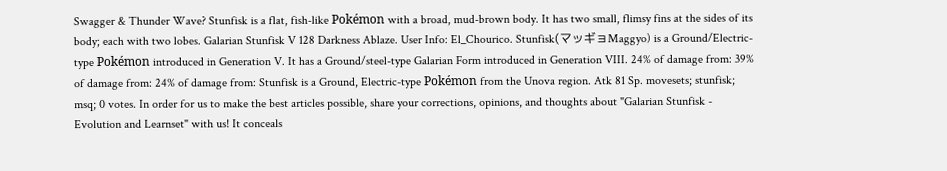Swagger & Thunder Wave? Stunfisk is a flat, fish-like Pokémon with a broad, mud-brown body. It has two small, flimsy fins at the sides of its body; each with two lobes. Galarian Stunfisk V 128 Darkness Ablaze. User Info: El_Chourico. Stunfisk(マッギョMaggyo) is a Ground/Electric-type Pokémon introduced in Generation V. It has a Ground/steel-type Galarian Form introduced in Generation VIII. 24% of damage from: 39% of damage from: 24% of damage from: Stunfisk is a Ground, Electric-type Pokémon from the Unova region. Atk 81 Sp. movesets; stunfisk; msq; 0 votes. In order for us to make the best articles possible, share your corrections, opinions, and thoughts about "Galarian Stunfisk - Evolution and Learnset" with us! It conceals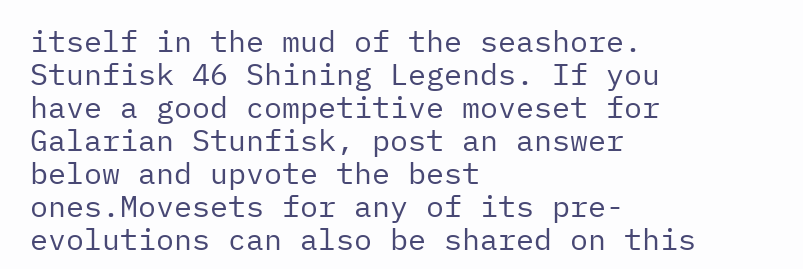itself in the mud of the seashore. Stunfisk 46 Shining Legends. If you have a good competitive moveset for Galarian Stunfisk, post an answer below and upvote the best ones.Movesets for any of its pre-evolutions can also be shared on this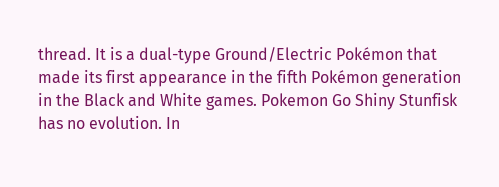thread. It is a dual-type Ground/Electric Pokémon that made its first appearance in the fifth Pokémon generation in the Black and White games. Pokemon Go Shiny Stunfisk has no evolution. In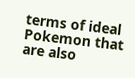terms of ideal Pokemon that are also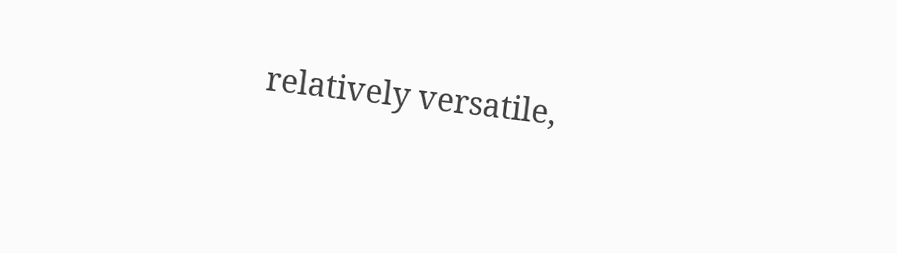relatively versatile,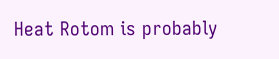Heat Rotom is probably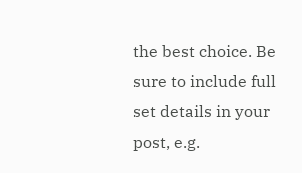the best choice. Be sure to include full set details in your post, e.g.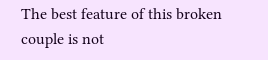The best feature of this broken couple is not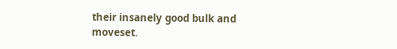their insanely good bulk and moveset.